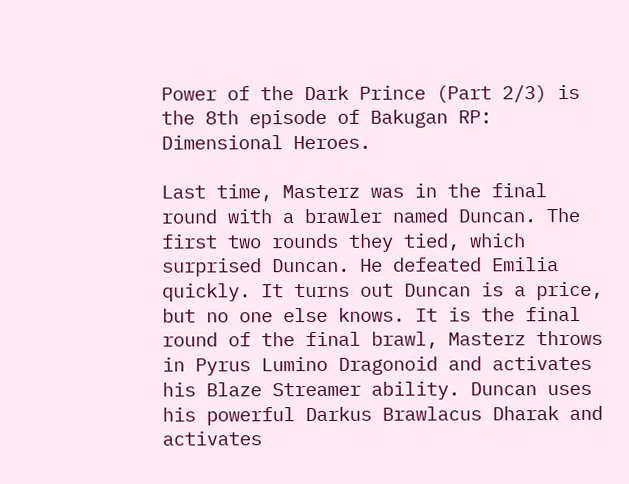Power of the Dark Prince (Part 2/3) is the 8th episode of Bakugan RP: Dimensional Heroes.

Last time, Masterz was in the final round with a brawler named Duncan. The first two rounds they tied, which surprised Duncan. He defeated Emilia quickly. It turns out Duncan is a price, but no one else knows. It is the final round of the final brawl, Masterz throws in Pyrus Lumino Dragonoid and activates his Blaze Streamer ability. Duncan uses his powerful Darkus Brawlacus Dharak and activates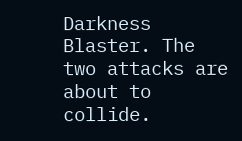Darkness Blaster. The two attacks are about to collide.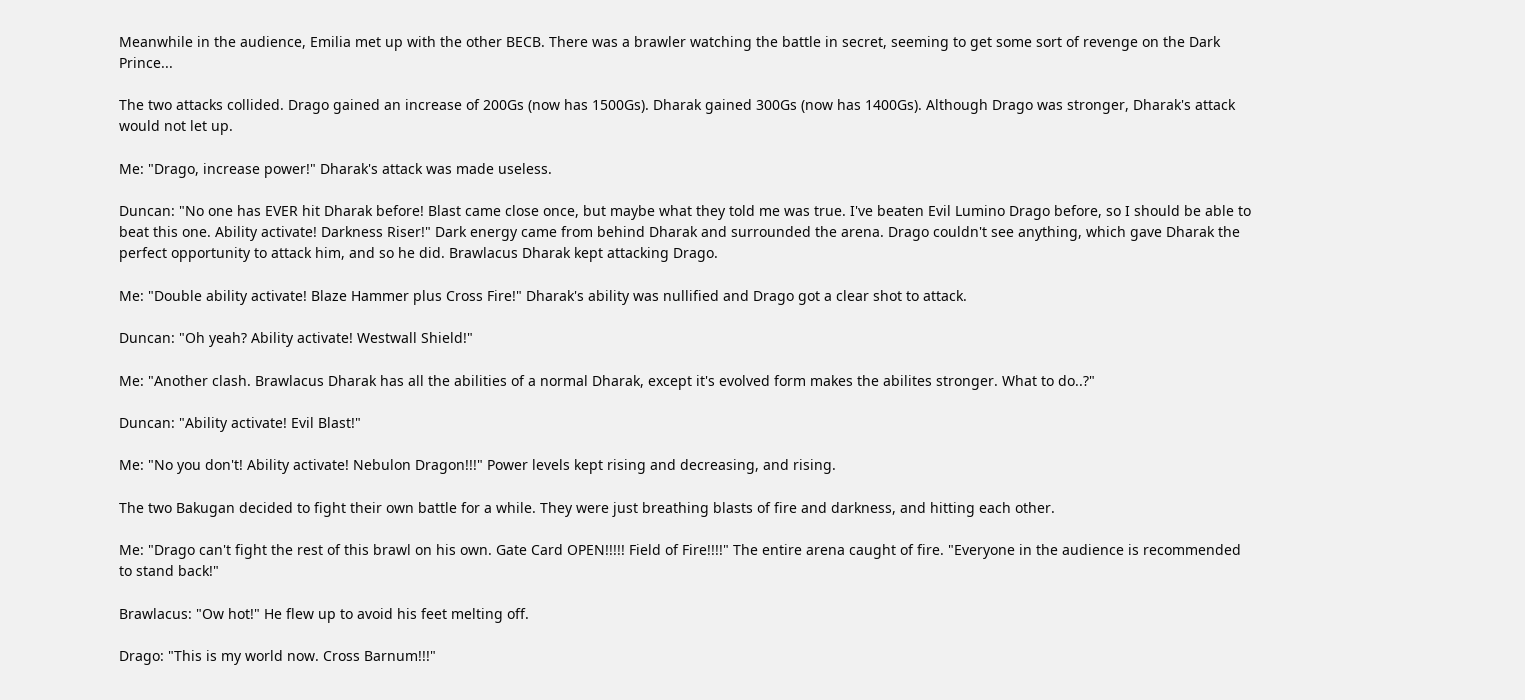Meanwhile in the audience, Emilia met up with the other BECB. There was a brawler watching the battle in secret, seeming to get some sort of revenge on the Dark Prince...

The two attacks collided. Drago gained an increase of 200Gs (now has 1500Gs). Dharak gained 300Gs (now has 1400Gs). Although Drago was stronger, Dharak's attack would not let up.

Me: "Drago, increase power!" Dharak's attack was made useless.

Duncan: "No one has EVER hit Dharak before! Blast came close once, but maybe what they told me was true. I've beaten Evil Lumino Drago before, so I should be able to beat this one. Ability activate! Darkness Riser!" Dark energy came from behind Dharak and surrounded the arena. Drago couldn't see anything, which gave Dharak the perfect opportunity to attack him, and so he did. Brawlacus Dharak kept attacking Drago.

Me: "Double ability activate! Blaze Hammer plus Cross Fire!" Dharak's ability was nullified and Drago got a clear shot to attack.

Duncan: "Oh yeah? Ability activate! Westwall Shield!"

Me: "Another clash. Brawlacus Dharak has all the abilities of a normal Dharak, except it's evolved form makes the abilites stronger. What to do..?"

Duncan: "Ability activate! Evil Blast!"

Me: "No you don't! Ability activate! Nebulon Dragon!!!" Power levels kept rising and decreasing, and rising.

The two Bakugan decided to fight their own battle for a while. They were just breathing blasts of fire and darkness, and hitting each other.

Me: "Drago can't fight the rest of this brawl on his own. Gate Card OPEN!!!!! Field of Fire!!!!" The entire arena caught of fire. "Everyone in the audience is recommended to stand back!"

Brawlacus: "Ow hot!" He flew up to avoid his feet melting off.

Drago: "This is my world now. Cross Barnum!!!"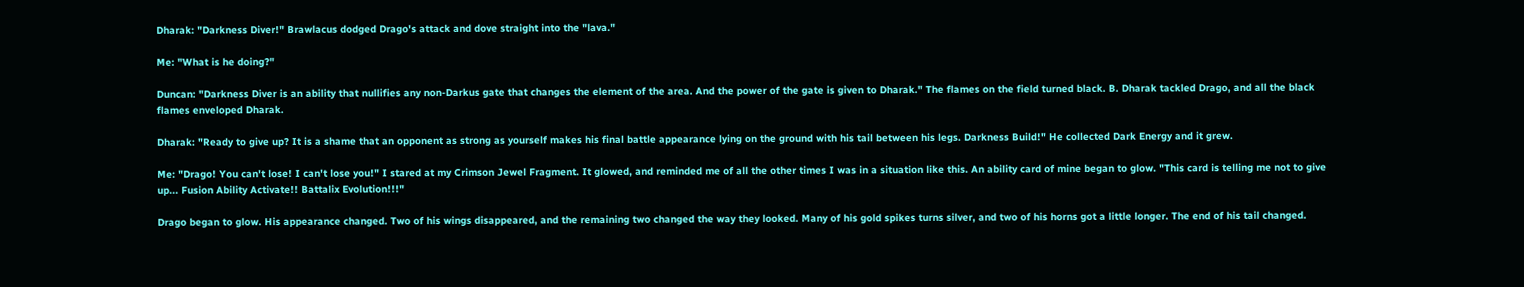Dharak: "Darkness Diver!" Brawlacus dodged Drago's attack and dove straight into the "lava."

Me: "What is he doing?"

Duncan: "Darkness Diver is an ability that nullifies any non-Darkus gate that changes the element of the area. And the power of the gate is given to Dharak." The flames on the field turned black. B. Dharak tackled Drago, and all the black flames enveloped Dharak.

Dharak: "Ready to give up? It is a shame that an opponent as strong as yourself makes his final battle appearance lying on the ground with his tail between his legs. Darkness Build!" He collected Dark Energy and it grew.

Me: "Drago! You can't lose! I can't lose you!" I stared at my Crimson Jewel Fragment. It glowed, and reminded me of all the other times I was in a situation like this. An ability card of mine began to glow. "This card is telling me not to give up... Fusion Ability Activate!! Battalix Evolution!!!"

Drago began to glow. His appearance changed. Two of his wings disappeared, and the remaining two changed the way they looked. Many of his gold spikes turns silver, and two of his horns got a little longer. The end of his tail changed.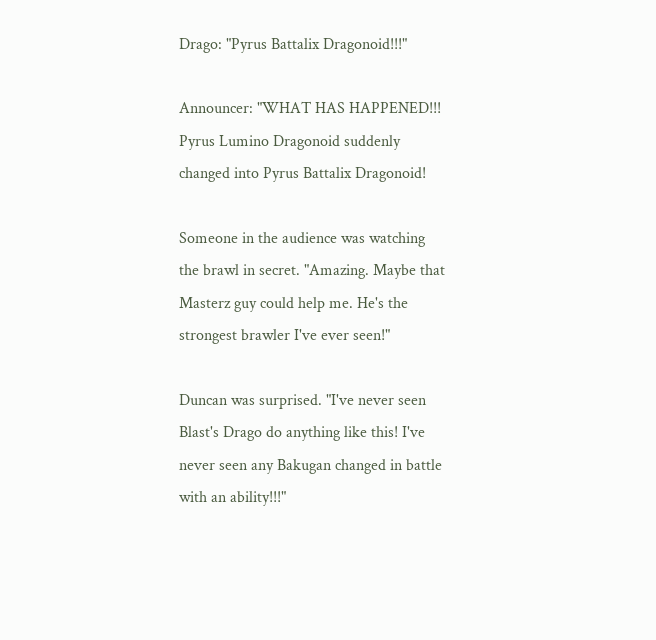Drago: "Pyrus Battalix Dragonoid!!!"

Announcer: "WHAT HAS HAPPENED!!! Pyrus Lumino Dragonoid suddenly changed into Pyrus Battalix Dragonoid!

Someone in the audience was watching the brawl in secret. "Amazing. Maybe that Masterz guy could help me. He's the strongest brawler I've ever seen!"

Duncan was surprised. "I've never seen Blast's Drago do anything like this! I've never seen any Bakugan changed in battle with an ability!!!"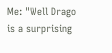Me: "Well Drago is a surprising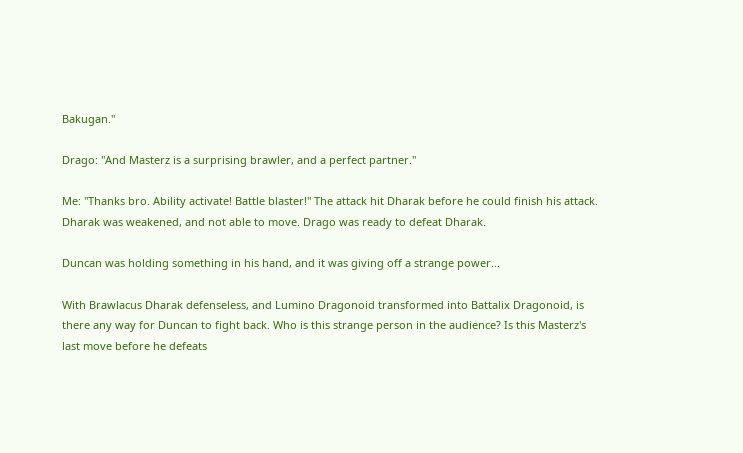Bakugan."

Drago: "And Masterz is a surprising brawler, and a perfect partner."

Me: "Thanks bro. Ability activate! Battle blaster!" The attack hit Dharak before he could finish his attack. Dharak was weakened, and not able to move. Drago was ready to defeat Dharak.

Duncan was holding something in his hand, and it was giving off a strange power...

With Brawlacus Dharak defenseless, and Lumino Dragonoid transformed into Battalix Dragonoid, is there any way for Duncan to fight back. Who is this strange person in the audience? Is this Masterz's last move before he defeats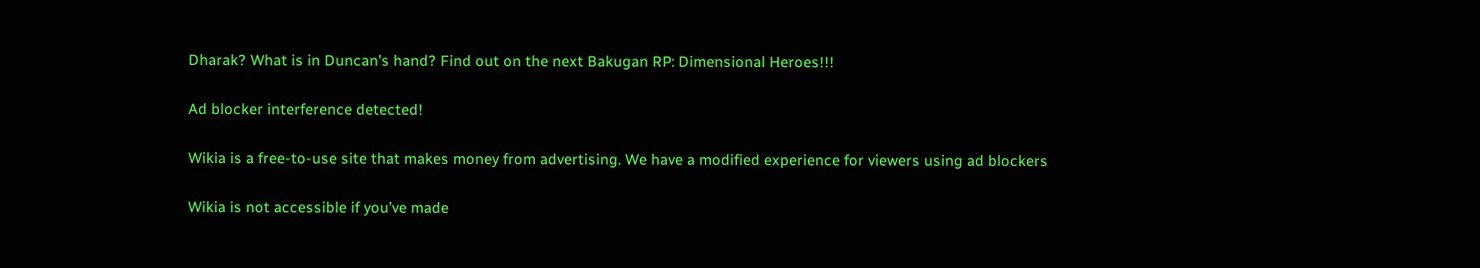Dharak? What is in Duncan's hand? Find out on the next Bakugan RP: Dimensional Heroes!!!

Ad blocker interference detected!

Wikia is a free-to-use site that makes money from advertising. We have a modified experience for viewers using ad blockers

Wikia is not accessible if you’ve made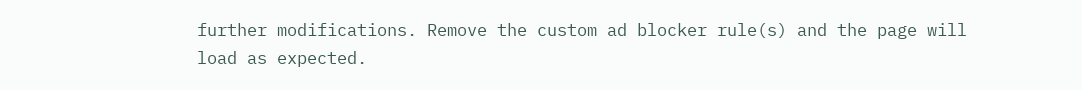further modifications. Remove the custom ad blocker rule(s) and the page will load as expected.